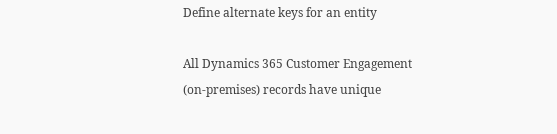Define alternate keys for an entity

All Dynamics 365 Customer Engagement (on-premises) records have unique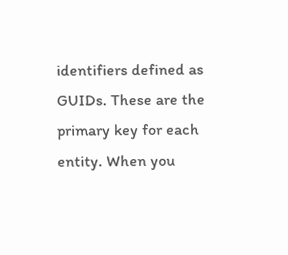identifiers defined as GUIDs. These are the primary key for each entity. When you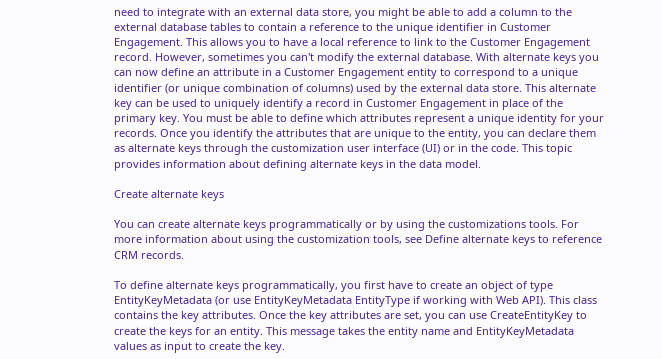need to integrate with an external data store, you might be able to add a column to the external database tables to contain a reference to the unique identifier in Customer Engagement. This allows you to have a local reference to link to the Customer Engagement record. However, sometimes you can't modify the external database. With alternate keys you can now define an attribute in a Customer Engagement entity to correspond to a unique identifier (or unique combination of columns) used by the external data store. This alternate key can be used to uniquely identify a record in Customer Engagement in place of the primary key. You must be able to define which attributes represent a unique identity for your records. Once you identify the attributes that are unique to the entity, you can declare them as alternate keys through the customization user interface (UI) or in the code. This topic provides information about defining alternate keys in the data model.

Create alternate keys

You can create alternate keys programmatically or by using the customizations tools. For more information about using the customization tools, see Define alternate keys to reference CRM records.

To define alternate keys programmatically, you first have to create an object of type EntityKeyMetadata (or use EntityKeyMetadata EntityType if working with Web API). This class contains the key attributes. Once the key attributes are set, you can use CreateEntityKey to create the keys for an entity. This message takes the entity name and EntityKeyMetadata values as input to create the key.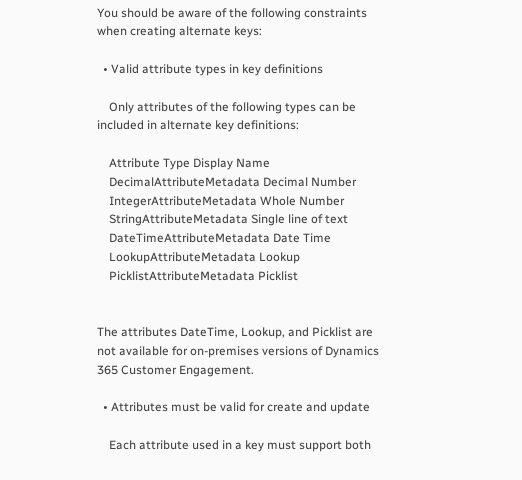You should be aware of the following constraints when creating alternate keys:

  • Valid attribute types in key definitions

    Only attributes of the following types can be included in alternate key definitions:

    Attribute Type Display Name
    DecimalAttributeMetadata Decimal Number
    IntegerAttributeMetadata Whole Number
    StringAttributeMetadata Single line of text
    DateTimeAttributeMetadata Date Time
    LookupAttributeMetadata Lookup
    PicklistAttributeMetadata Picklist


The attributes DateTime, Lookup, and Picklist are not available for on-premises versions of Dynamics 365 Customer Engagement.

  • Attributes must be valid for create and update

    Each attribute used in a key must support both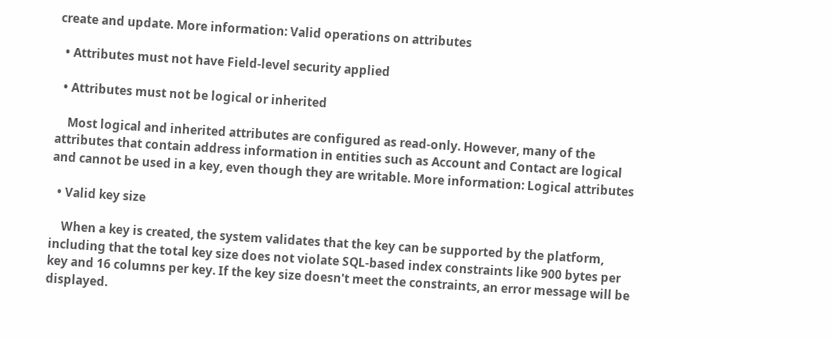create and update. More information: Valid operations on attributes

  • Attributes must not have Field-level security applied

  • Attributes must not be logical or inherited

    Most logical and inherited attributes are configured as read-only. However, many of the attributes that contain address information in entities such as Account and Contact are logical and cannot be used in a key, even though they are writable. More information: Logical attributes

  • Valid key size

    When a key is created, the system validates that the key can be supported by the platform, including that the total key size does not violate SQL-based index constraints like 900 bytes per key and 16 columns per key. If the key size doesn't meet the constraints, an error message will be displayed.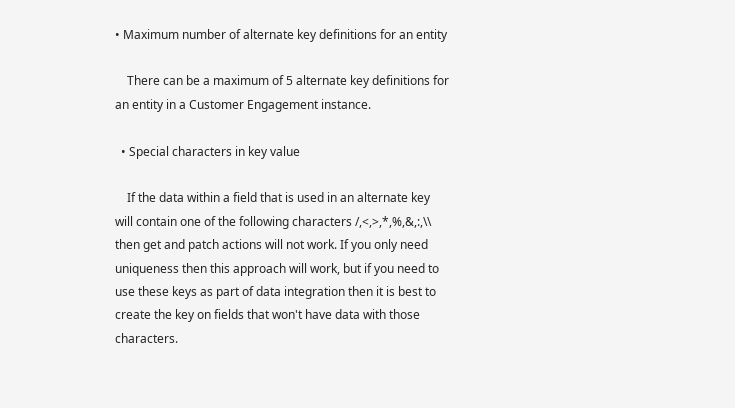• Maximum number of alternate key definitions for an entity

    There can be a maximum of 5 alternate key definitions for an entity in a Customer Engagement instance.

  • Special characters in key value

    If the data within a field that is used in an alternate key will contain one of the following characters /,<,>,*,%,&,:,\\ then get and patch actions will not work. If you only need uniqueness then this approach will work, but if you need to use these keys as part of data integration then it is best to create the key on fields that won't have data with those characters.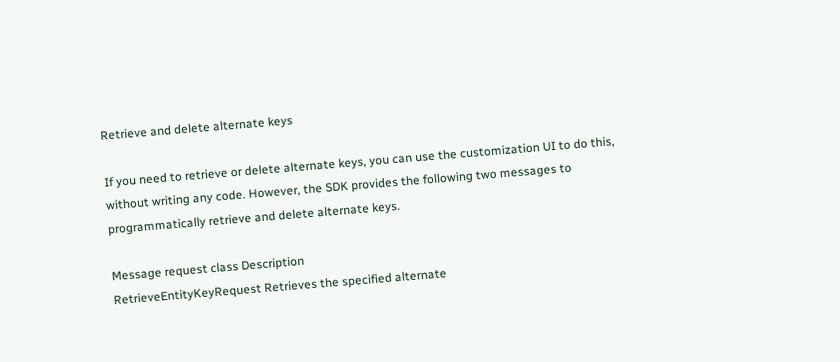Retrieve and delete alternate keys

If you need to retrieve or delete alternate keys, you can use the customization UI to do this, without writing any code. However, the SDK provides the following two messages to programmatically retrieve and delete alternate keys.

Message request class Description
RetrieveEntityKeyRequest Retrieves the specified alternate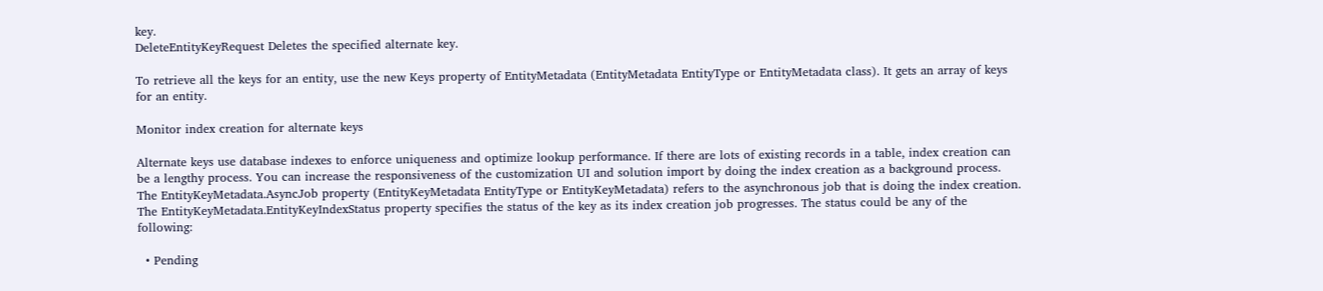key.
DeleteEntityKeyRequest Deletes the specified alternate key.

To retrieve all the keys for an entity, use the new Keys property of EntityMetadata (EntityMetadata EntityType or EntityMetadata class). It gets an array of keys for an entity.

Monitor index creation for alternate keys

Alternate keys use database indexes to enforce uniqueness and optimize lookup performance. If there are lots of existing records in a table, index creation can be a lengthy process. You can increase the responsiveness of the customization UI and solution import by doing the index creation as a background process. The EntityKeyMetadata.AsyncJob property (EntityKeyMetadata EntityType or EntityKeyMetadata) refers to the asynchronous job that is doing the index creation. The EntityKeyMetadata.EntityKeyIndexStatus property specifies the status of the key as its index creation job progresses. The status could be any of the following:

  • Pending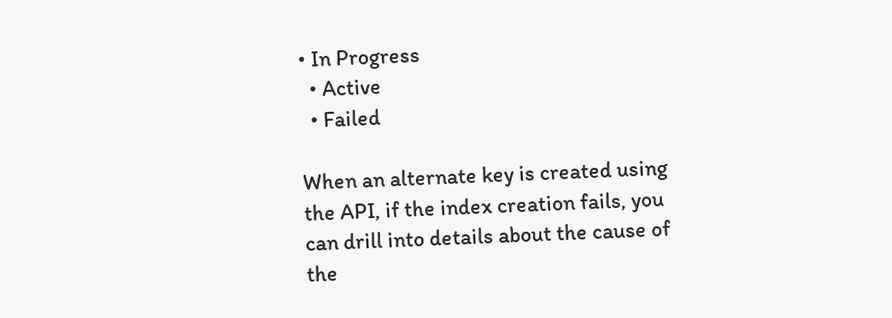• In Progress
  • Active
  • Failed

When an alternate key is created using the API, if the index creation fails, you can drill into details about the cause of the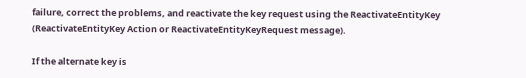failure, correct the problems, and reactivate the key request using the ReactivateEntityKey (ReactivateEntityKey Action or ReactivateEntityKeyRequest message).

If the alternate key is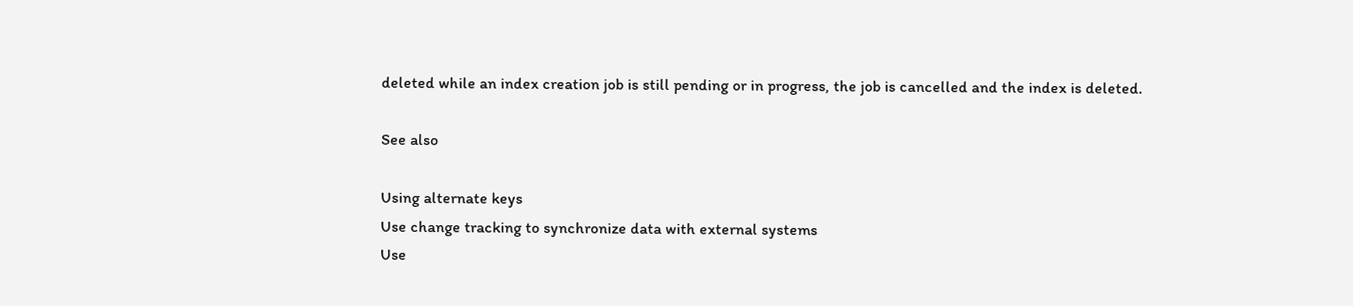deleted while an index creation job is still pending or in progress, the job is cancelled and the index is deleted.

See also

Using alternate keys
Use change tracking to synchronize data with external systems
Use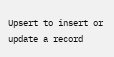Upsert to insert or update a record